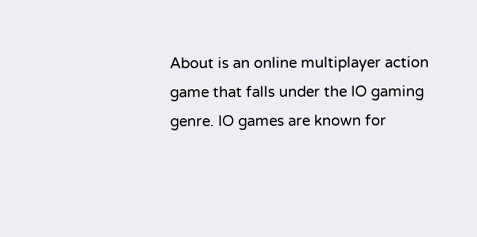About is an online multiplayer action game that falls under the IO gaming genre. IO games are known for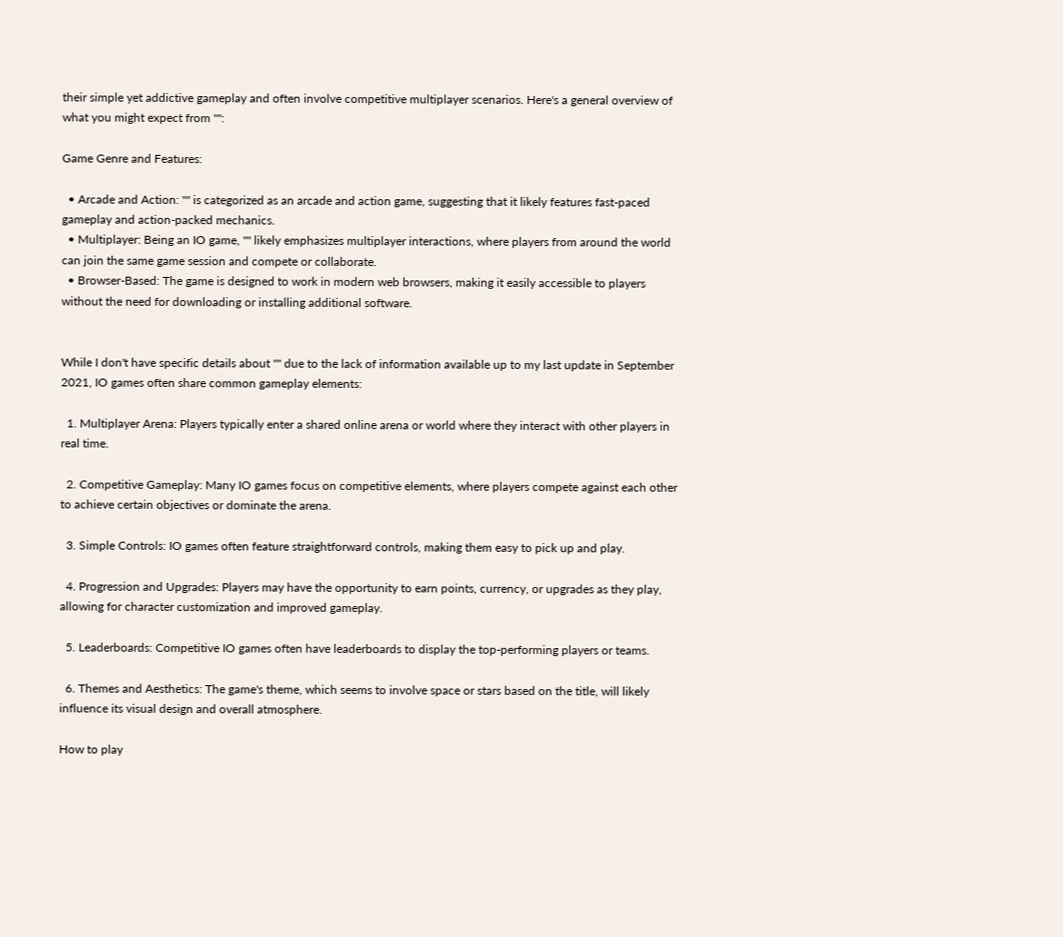their simple yet addictive gameplay and often involve competitive multiplayer scenarios. Here's a general overview of what you might expect from "":

Game Genre and Features:

  • Arcade and Action: "" is categorized as an arcade and action game, suggesting that it likely features fast-paced gameplay and action-packed mechanics.
  • Multiplayer: Being an IO game, "" likely emphasizes multiplayer interactions, where players from around the world can join the same game session and compete or collaborate.
  • Browser-Based: The game is designed to work in modern web browsers, making it easily accessible to players without the need for downloading or installing additional software.


While I don't have specific details about "" due to the lack of information available up to my last update in September 2021, IO games often share common gameplay elements:

  1. Multiplayer Arena: Players typically enter a shared online arena or world where they interact with other players in real time.

  2. Competitive Gameplay: Many IO games focus on competitive elements, where players compete against each other to achieve certain objectives or dominate the arena.

  3. Simple Controls: IO games often feature straightforward controls, making them easy to pick up and play.

  4. Progression and Upgrades: Players may have the opportunity to earn points, currency, or upgrades as they play, allowing for character customization and improved gameplay.

  5. Leaderboards: Competitive IO games often have leaderboards to display the top-performing players or teams.

  6. Themes and Aesthetics: The game's theme, which seems to involve space or stars based on the title, will likely influence its visual design and overall atmosphere.

How to play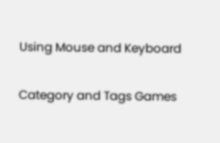Using Mouse and Keyboard

Category and Tags Games